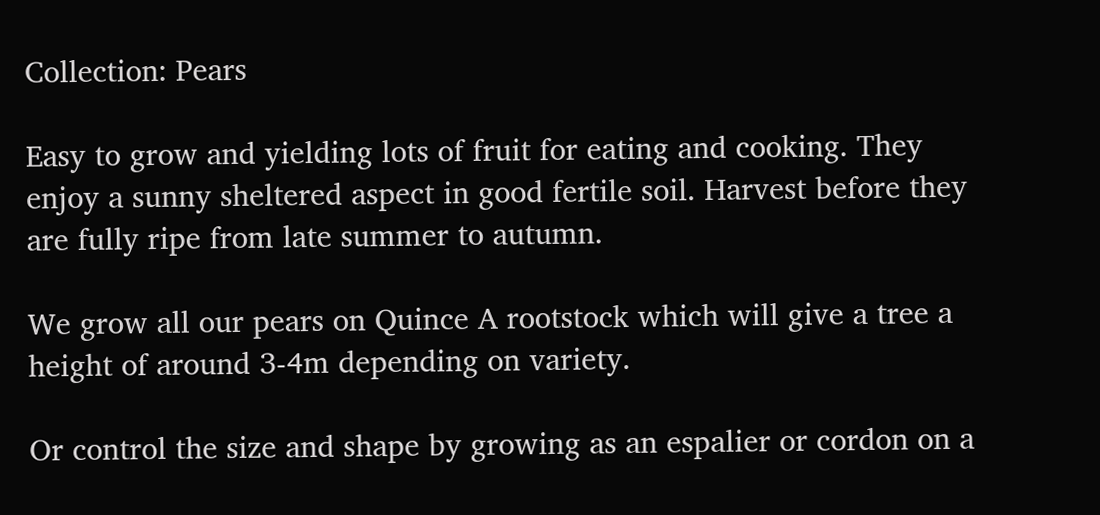Collection: Pears

Easy to grow and yielding lots of fruit for eating and cooking. They enjoy a sunny sheltered aspect in good fertile soil. Harvest before they are fully ripe from late summer to autumn.

We grow all our pears on Quince A rootstock which will give a tree a height of around 3-4m depending on variety.

Or control the size and shape by growing as an espalier or cordon on a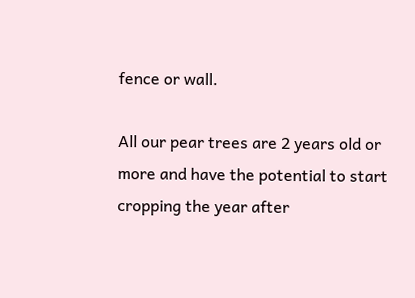fence or wall.

All our pear trees are 2 years old or more and have the potential to start cropping the year after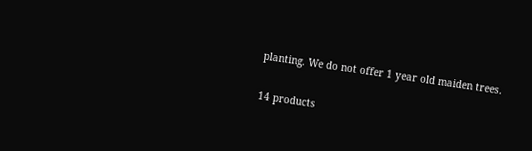planting. We do not offer 1 year old maiden trees.

14 products